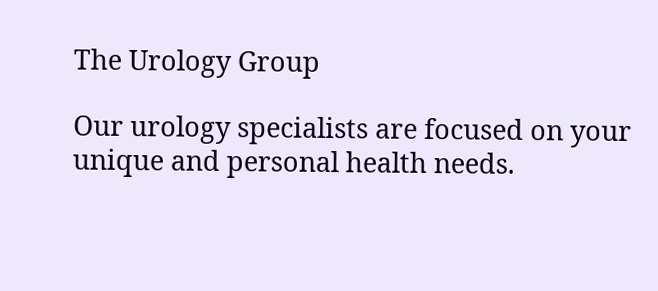The Urology Group

Our urology specialists are focused on your unique and personal health needs.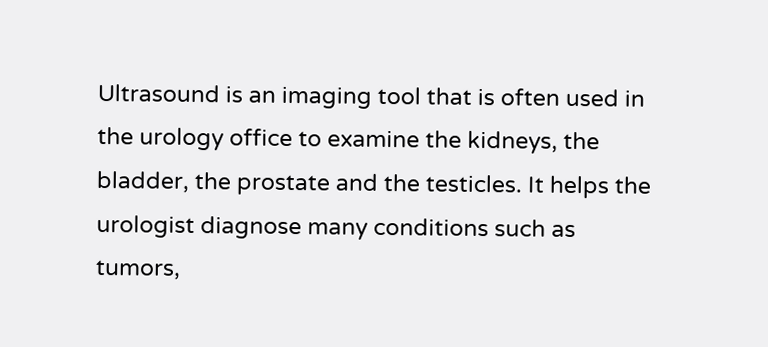Ultrasound is an imaging tool that is often used in the urology office to examine the kidneys, the bladder, the prostate and the testicles. It helps the urologist diagnose many conditions such as tumors,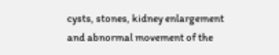cysts, stones, kidney enlargement and abnormal movement of the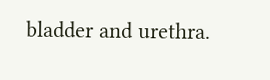bladder and urethra.